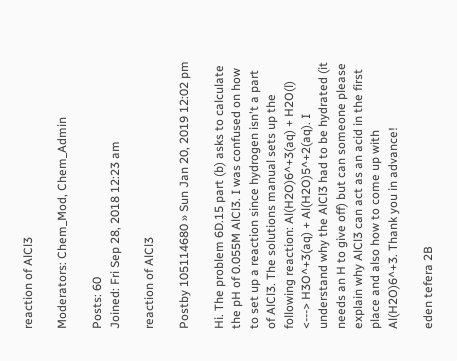reaction of AlCl3

Moderators: Chem_Mod, Chem_Admin

Posts: 60
Joined: Fri Sep 28, 2018 12:23 am

reaction of AlCl3

Postby 105114680 » Sun Jan 20, 2019 12:02 pm

Hi. The problem 6D.15 part (b) asks to calculate the pH of 0.055M AlCl3. I was confused on how to set up a reaction since hydrogen isn't a part of AlCl3. The solutions manual sets up the following reaction: Al(H2O)6^+3(aq) + H2O(l) <---> H3O^+3(aq) + Al(H2O)5^+2(aq). I understand why the AlCl3 had to be hydrated (it needs an H to give off) but can someone please explain why AlCl3 can act as an acid in the first place and also how to come up with Al(H2O)6^+3. Thank you in advance!

eden tefera 2B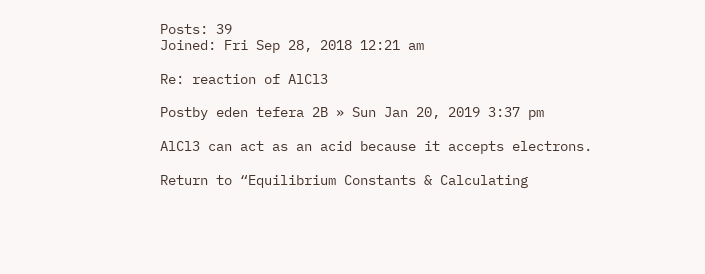Posts: 39
Joined: Fri Sep 28, 2018 12:21 am

Re: reaction of AlCl3

Postby eden tefera 2B » Sun Jan 20, 2019 3:37 pm

AlCl3 can act as an acid because it accepts electrons.

Return to “Equilibrium Constants & Calculating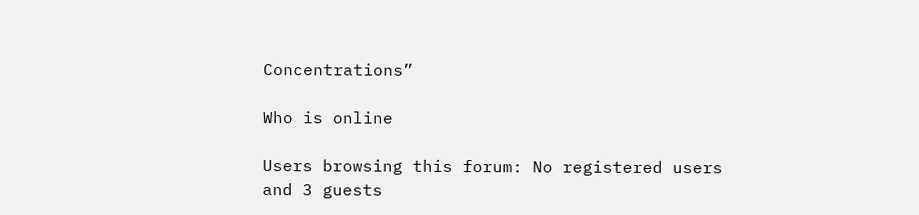Concentrations”

Who is online

Users browsing this forum: No registered users and 3 guests